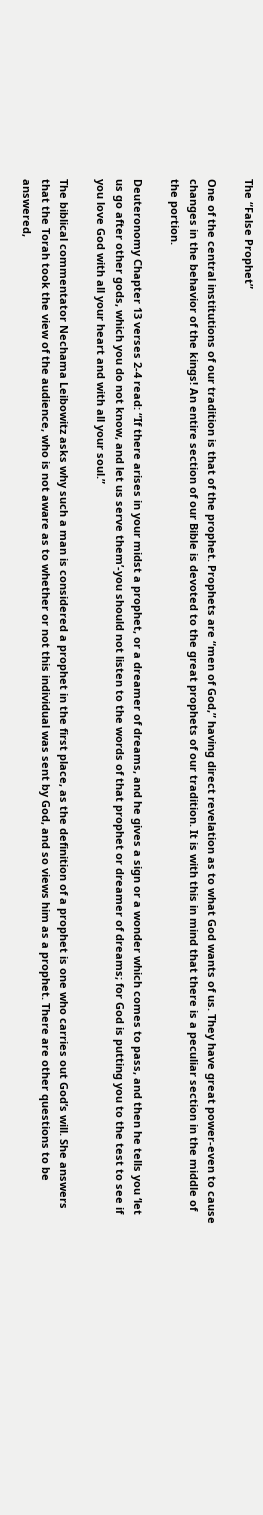The “False Prophet”

One of the central institutions of our tradition is that of the prophet. Prophets are “men of God,” having direct revelation as to what God wants of us. They have great power-even to cause changes in the behavior of the kings! An entire section of our Bible is devoted to the great prophets of our tradition. It is with this in mind that there is a peculiar section in the middle of the portion.

Deuteronomy Chapter 13 verses 2-4 read: “If there arises in your midst a prophet, or a dreamer of dreams, and he gives a sign or a wonder which comes to pass, and then he tells you ‘let us go after other gods, which you do not know, and let us serve them’-you should not listen to the words of that prophet or dreamer of dreams; for God is putting you to the test to see if you love God with all your heart and with all your soul.”

The biblical commentator Nechama Leibowitz asks why such a man is considered a prophet in the first place, as the definition of a prophet is one who carries out God’s will. She answers that the Torah took the view of the audience, who is not aware as to whether or not this individual was sent by God, and so views him as a prophet. There are other questions to be answered,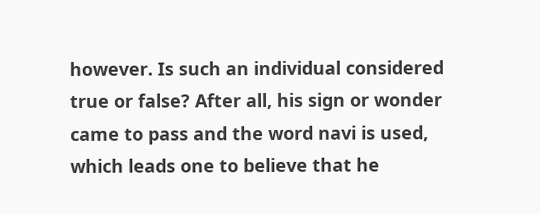however. Is such an individual considered true or false? After all, his sign or wonder came to pass and the word navi is used, which leads one to believe that he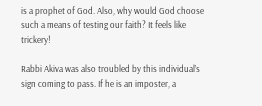is a prophet of God. Also, why would God choose such a means of testing our faith? It feels like trickery!

Rabbi Akiva was also troubled by this individual’s sign coming to pass. If he is an imposter, a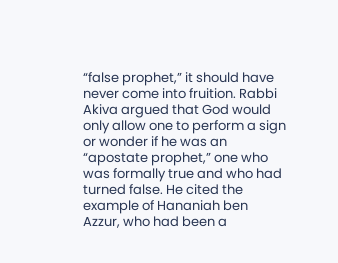“false prophet,” it should have never come into fruition. Rabbi Akiva argued that God would only allow one to perform a sign or wonder if he was an “apostate prophet,” one who was formally true and who had turned false. He cited the example of Hananiah ben Azzur, who had been a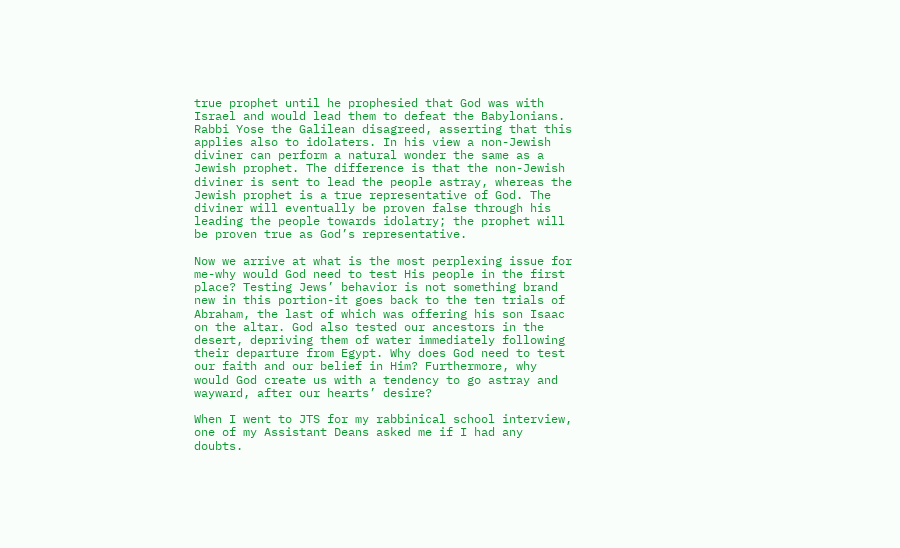true prophet until he prophesied that God was with Israel and would lead them to defeat the Babylonians. Rabbi Yose the Galilean disagreed, asserting that this applies also to idolaters. In his view a non-Jewish diviner can perform a natural wonder the same as a Jewish prophet. The difference is that the non-Jewish diviner is sent to lead the people astray, whereas the Jewish prophet is a true representative of God. The diviner will eventually be proven false through his leading the people towards idolatry; the prophet will be proven true as God’s representative.

Now we arrive at what is the most perplexing issue for me-why would God need to test His people in the first place? Testing Jews’ behavior is not something brand new in this portion-it goes back to the ten trials of Abraham, the last of which was offering his son Isaac on the altar. God also tested our ancestors in the desert, depriving them of water immediately following their departure from Egypt. Why does God need to test our faith and our belief in Him? Furthermore, why would God create us with a tendency to go astray and wayward, after our hearts’ desire?

When I went to JTS for my rabbinical school interview, one of my Assistant Deans asked me if I had any doubts.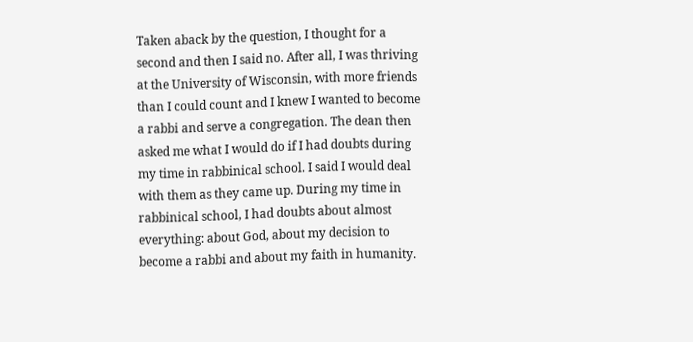Taken aback by the question, I thought for a second and then I said no. After all, I was thriving at the University of Wisconsin, with more friends than I could count and I knew I wanted to become a rabbi and serve a congregation. The dean then asked me what I would do if I had doubts during my time in rabbinical school. I said I would deal with them as they came up. During my time in rabbinical school, I had doubts about almost everything: about God, about my decision to become a rabbi and about my faith in humanity.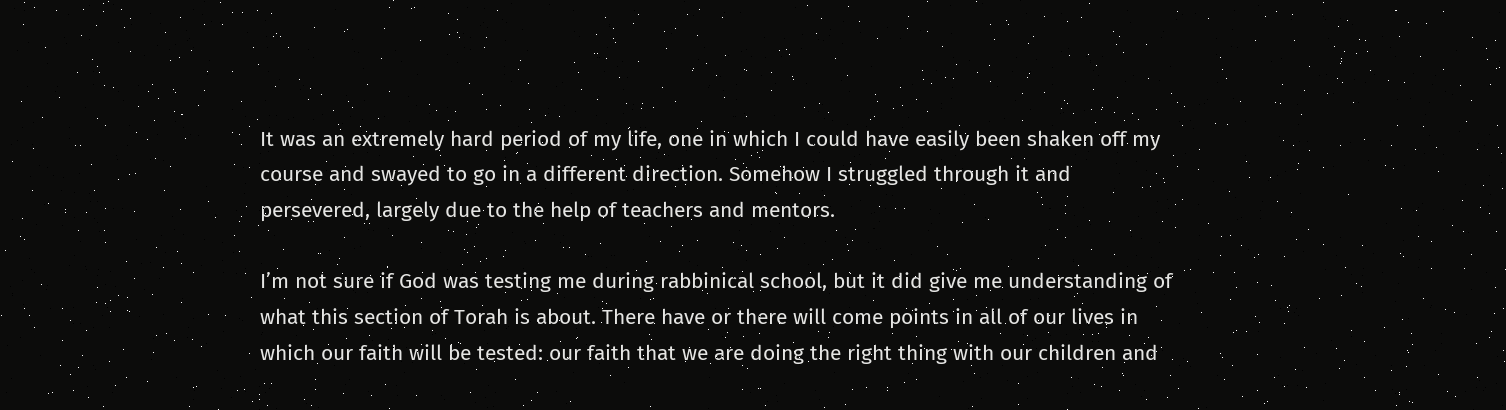It was an extremely hard period of my life, one in which I could have easily been shaken off my course and swayed to go in a different direction. Somehow I struggled through it and persevered, largely due to the help of teachers and mentors.

I’m not sure if God was testing me during rabbinical school, but it did give me understanding of what this section of Torah is about. There have or there will come points in all of our lives in which our faith will be tested: our faith that we are doing the right thing with our children and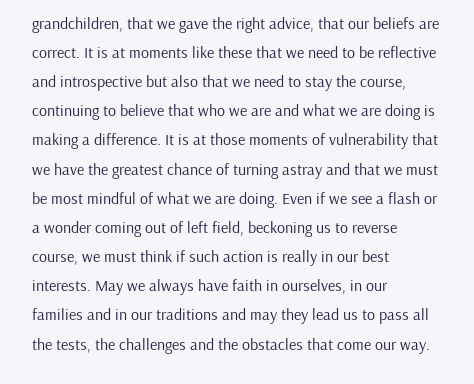grandchildren, that we gave the right advice, that our beliefs are correct. It is at moments like these that we need to be reflective and introspective but also that we need to stay the course, continuing to believe that who we are and what we are doing is making a difference. It is at those moments of vulnerability that we have the greatest chance of turning astray and that we must be most mindful of what we are doing. Even if we see a flash or a wonder coming out of left field, beckoning us to reverse course, we must think if such action is really in our best interests. May we always have faith in ourselves, in our families and in our traditions and may they lead us to pass all the tests, the challenges and the obstacles that come our way.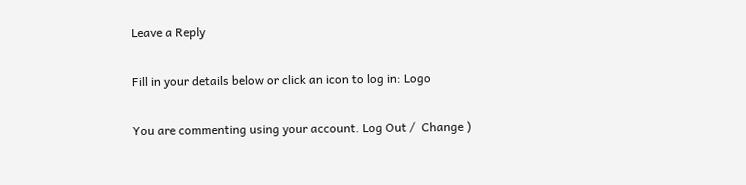Leave a Reply

Fill in your details below or click an icon to log in: Logo

You are commenting using your account. Log Out /  Change )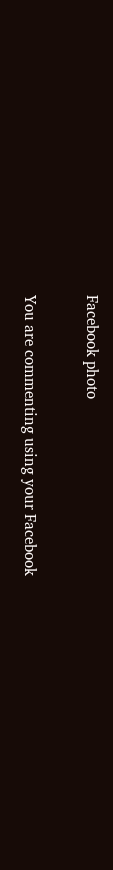Facebook photo

You are commenting using your Facebook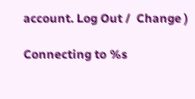account. Log Out /  Change )

Connecting to %s